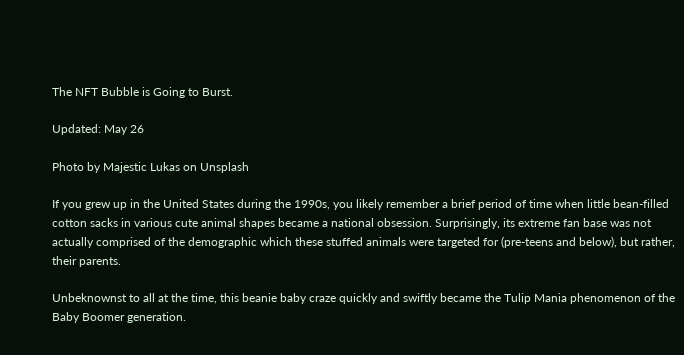The NFT Bubble is Going to Burst.

Updated: May 26

Photo by Majestic Lukas on Unsplash

If you grew up in the United States during the 1990s, you likely remember a brief period of time when little bean-filled cotton sacks in various cute animal shapes became a national obsession. Surprisingly, its extreme fan base was not actually comprised of the demographic which these stuffed animals were targeted for (pre-teens and below), but rather, their parents.

Unbeknownst to all at the time, this beanie baby craze quickly and swiftly became the Tulip Mania phenomenon of the Baby Boomer generation.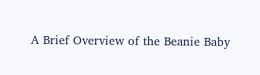A Brief Overview of the Beanie Baby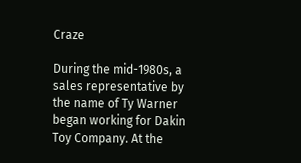Craze

During the mid-1980s, a sales representative by the name of Ty Warner began working for Dakin Toy Company. At the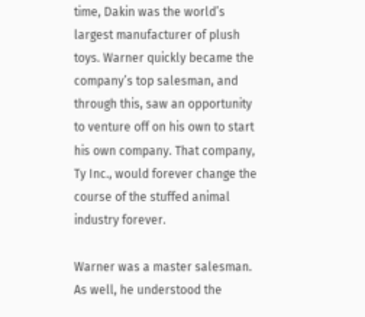time, Dakin was the world’s largest manufacturer of plush toys. Warner quickly became the company’s top salesman, and through this, saw an opportunity to venture off on his own to start his own company. That company, Ty Inc., would forever change the course of the stuffed animal industry forever.

Warner was a master salesman. As well, he understood the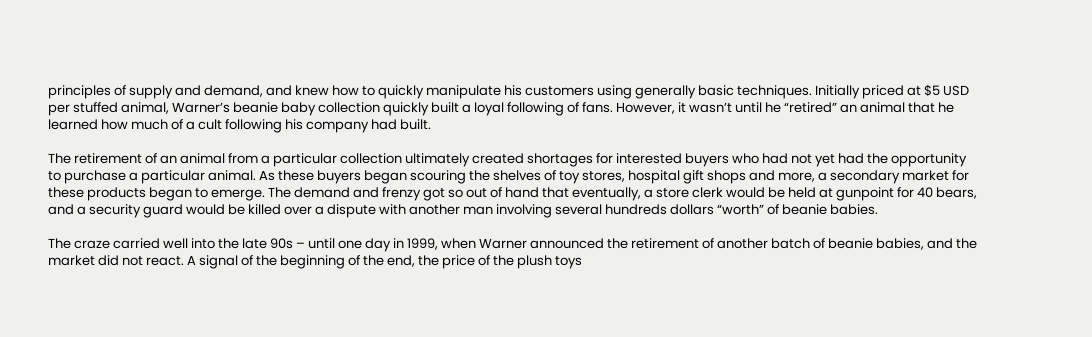principles of supply and demand, and knew how to quickly manipulate his customers using generally basic techniques. Initially priced at $5 USD per stuffed animal, Warner’s beanie baby collection quickly built a loyal following of fans. However, it wasn’t until he “retired” an animal that he learned how much of a cult following his company had built.

The retirement of an animal from a particular collection ultimately created shortages for interested buyers who had not yet had the opportunity to purchase a particular animal. As these buyers began scouring the shelves of toy stores, hospital gift shops and more, a secondary market for these products began to emerge. The demand and frenzy got so out of hand that eventually, a store clerk would be held at gunpoint for 40 bears, and a security guard would be killed over a dispute with another man involving several hundreds dollars “worth” of beanie babies.

The craze carried well into the late 90s – until one day in 1999, when Warner announced the retirement of another batch of beanie babies, and the market did not react. A signal of the beginning of the end, the price of the plush toys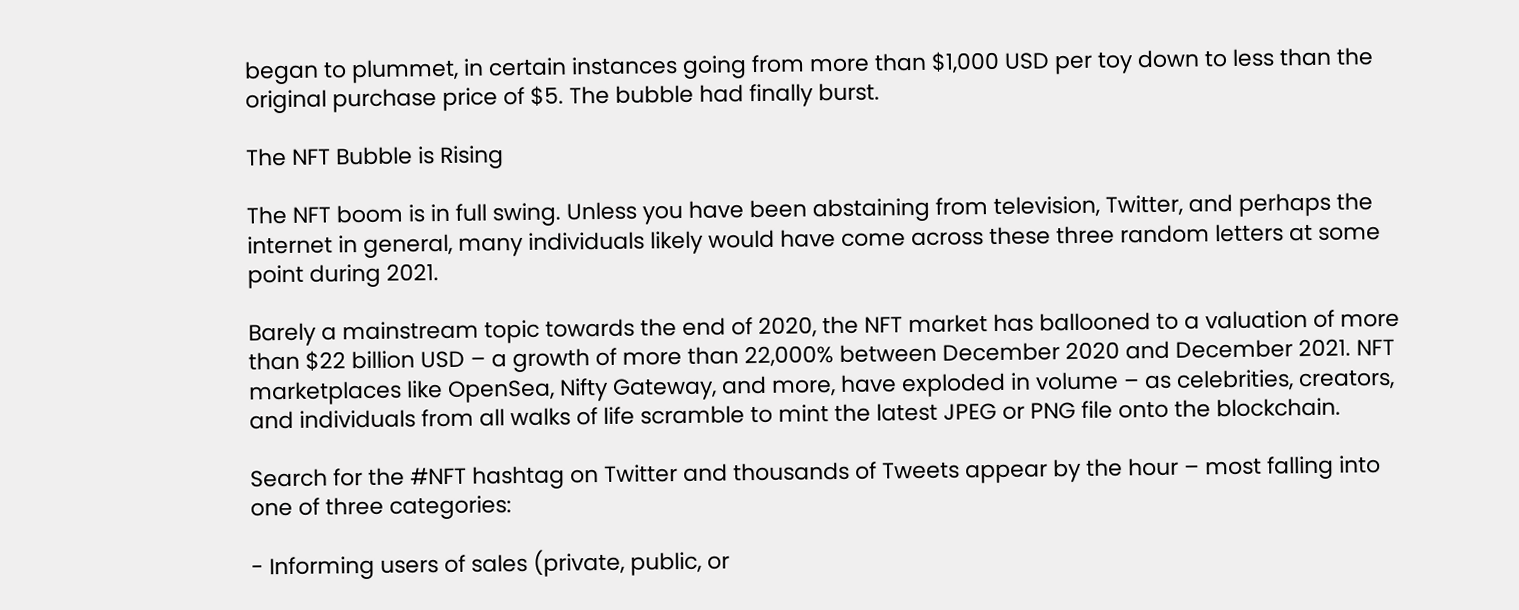began to plummet, in certain instances going from more than $1,000 USD per toy down to less than the original purchase price of $5. The bubble had finally burst.

The NFT Bubble is Rising

The NFT boom is in full swing. Unless you have been abstaining from television, Twitter, and perhaps the internet in general, many individuals likely would have come across these three random letters at some point during 2021.

Barely a mainstream topic towards the end of 2020, the NFT market has ballooned to a valuation of more than $22 billion USD – a growth of more than 22,000% between December 2020 and December 2021. NFT marketplaces like OpenSea, Nifty Gateway, and more, have exploded in volume – as celebrities, creators, and individuals from all walks of life scramble to mint the latest JPEG or PNG file onto the blockchain.

Search for the #NFT hashtag on Twitter and thousands of Tweets appear by the hour – most falling into one of three categories:

- Informing users of sales (private, public, or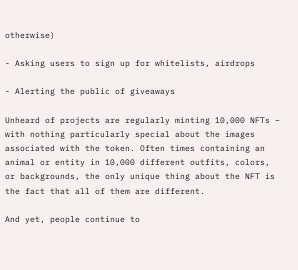otherwise)

- Asking users to sign up for whitelists, airdrops

- Alerting the public of giveaways

Unheard of projects are regularly minting 10,000 NFTs – with nothing particularly special about the images associated with the token. Often times containing an animal or entity in 10,000 different outfits, colors, or backgrounds, the only unique thing about the NFT is the fact that all of them are different.

And yet, people continue to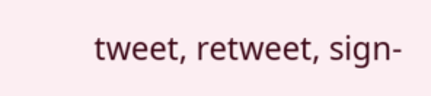tweet, retweet, sign-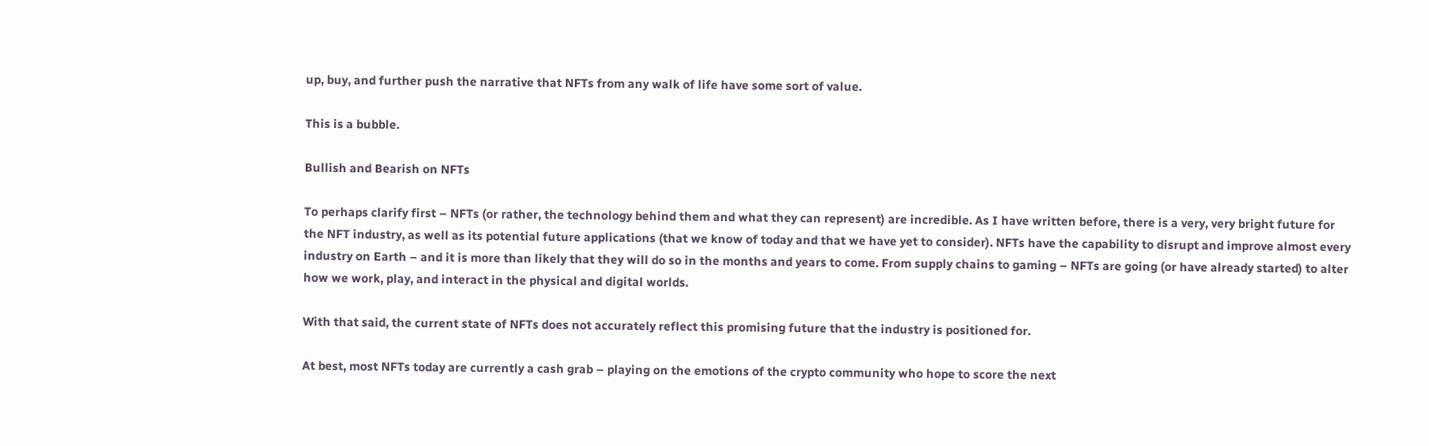up, buy, and further push the narrative that NFTs from any walk of life have some sort of value.

This is a bubble.

Bullish and Bearish on NFTs

To perhaps clarify first – NFTs (or rather, the technology behind them and what they can represent) are incredible. As I have written before, there is a very, very bright future for the NFT industry, as well as its potential future applications (that we know of today and that we have yet to consider). NFTs have the capability to disrupt and improve almost every industry on Earth – and it is more than likely that they will do so in the months and years to come. From supply chains to gaming – NFTs are going (or have already started) to alter how we work, play, and interact in the physical and digital worlds.

With that said, the current state of NFTs does not accurately reflect this promising future that the industry is positioned for.

At best, most NFTs today are currently a cash grab – playing on the emotions of the crypto community who hope to score the next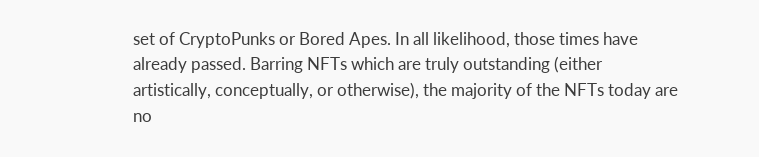set of CryptoPunks or Bored Apes. In all likelihood, those times have already passed. Barring NFTs which are truly outstanding (either artistically, conceptually, or otherwise), the majority of the NFTs today are no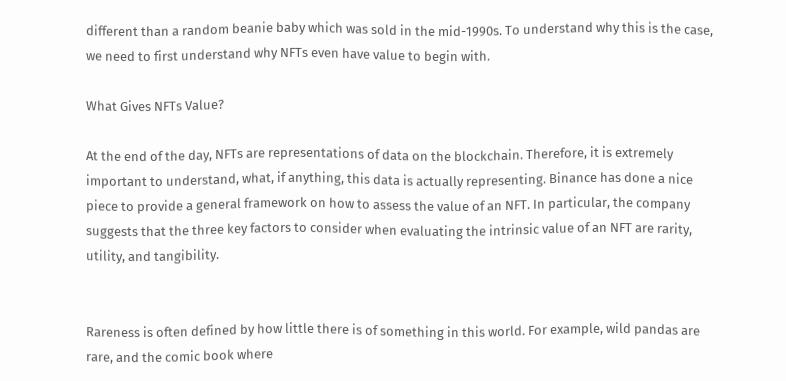different than a random beanie baby which was sold in the mid-1990s. To understand why this is the case, we need to first understand why NFTs even have value to begin with.

What Gives NFTs Value?

At the end of the day, NFTs are representations of data on the blockchain. Therefore, it is extremely important to understand, what, if anything, this data is actually representing. Binance has done a nice piece to provide a general framework on how to assess the value of an NFT. In particular, the company suggests that the three key factors to consider when evaluating the intrinsic value of an NFT are rarity, utility, and tangibility.


Rareness is often defined by how little there is of something in this world. For example, wild pandas are rare, and the comic book where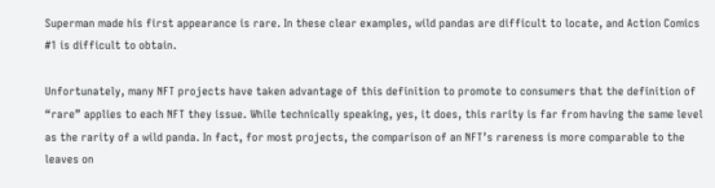Superman made his first appearance is rare. In these clear examples, wild pandas are difficult to locate, and Action Comics #1 is difficult to obtain.

Unfortunately, many NFT projects have taken advantage of this definition to promote to consumers that the definition of “rare” applies to each NFT they issue. While technically speaking, yes, it does, this rarity is far from having the same level as the rarity of a wild panda. In fact, for most projects, the comparison of an NFT’s rareness is more comparable to the leaves on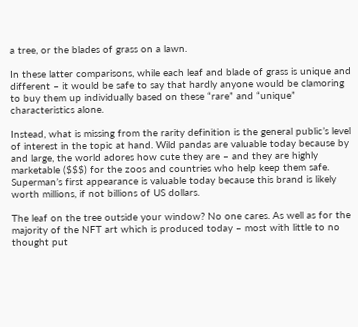a tree, or the blades of grass on a lawn.

In these latter comparisons, while each leaf and blade of grass is unique and different – it would be safe to say that hardly anyone would be clamoring to buy them up individually based on these “rare” and “unique” characteristics alone.

Instead, what is missing from the rarity definition is the general public’s level of interest in the topic at hand. Wild pandas are valuable today because by and large, the world adores how cute they are – and they are highly marketable ($$$) for the zoos and countries who help keep them safe. Superman’s first appearance is valuable today because this brand is likely worth millions, if not billions of US dollars.

The leaf on the tree outside your window? No one cares. As well as for the majority of the NFT art which is produced today – most with little to no thought put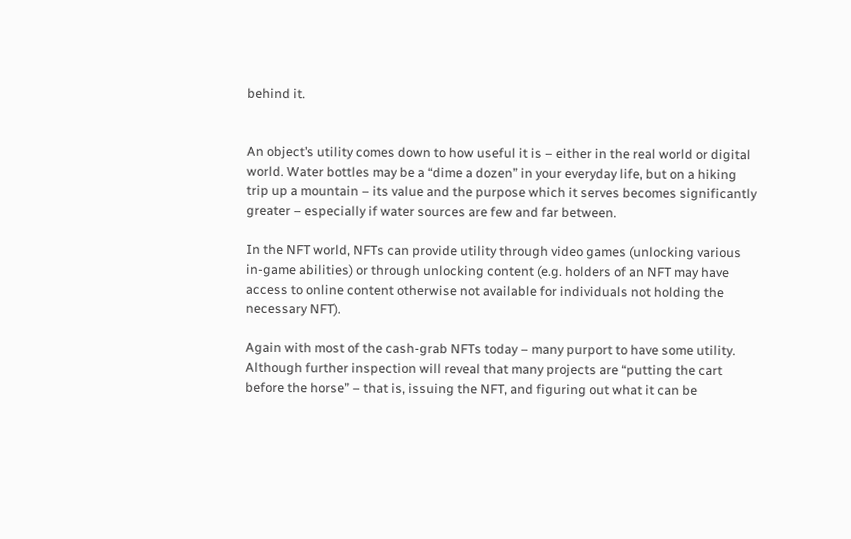behind it.


An object’s utility comes down to how useful it is – either in the real world or digital world. Water bottles may be a “dime a dozen” in your everyday life, but on a hiking trip up a mountain – its value and the purpose which it serves becomes significantly greater – especially if water sources are few and far between.

In the NFT world, NFTs can provide utility through video games (unlocking various in-game abilities) or through unlocking content (e.g. holders of an NFT may have access to online content otherwise not available for individuals not holding the necessary NFT).

Again with most of the cash-grab NFTs today – many purport to have some utility. Although further inspection will reveal that many projects are “putting the cart before the horse” – that is, issuing the NFT, and figuring out what it can be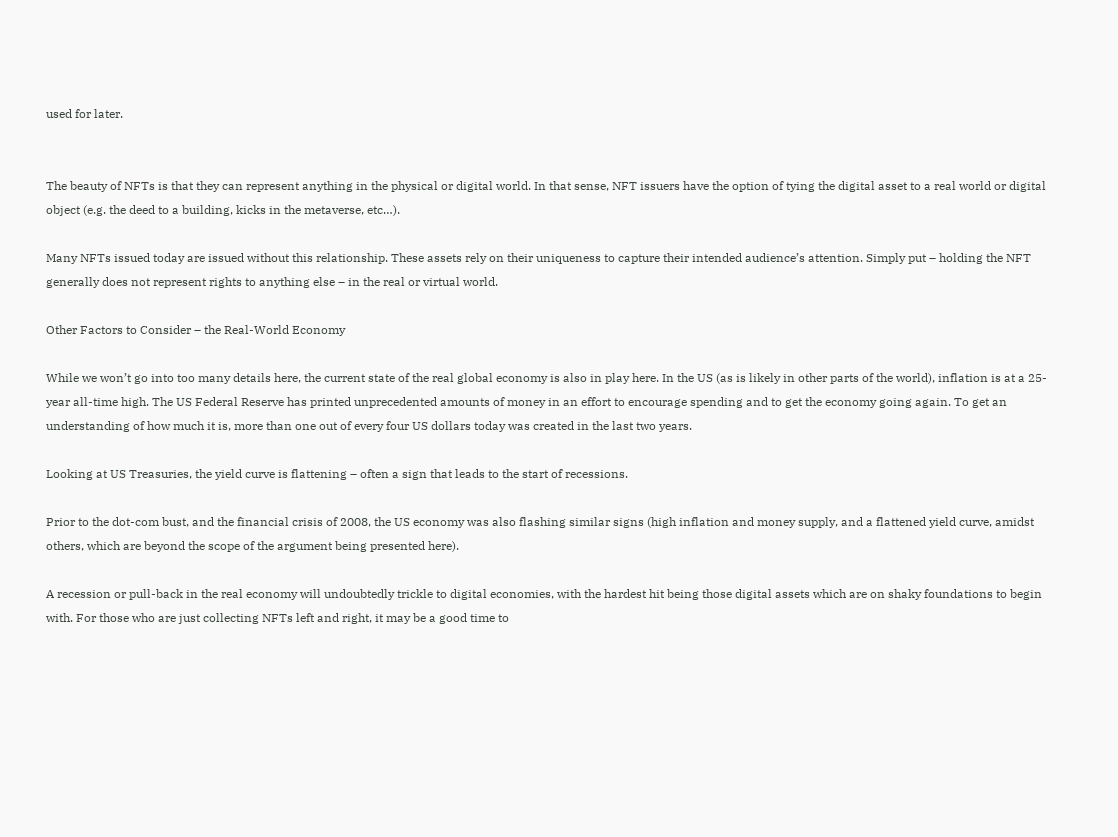used for later.


The beauty of NFTs is that they can represent anything in the physical or digital world. In that sense, NFT issuers have the option of tying the digital asset to a real world or digital object (e.g. the deed to a building, kicks in the metaverse, etc…).

Many NFTs issued today are issued without this relationship. These assets rely on their uniqueness to capture their intended audience’s attention. Simply put – holding the NFT generally does not represent rights to anything else – in the real or virtual world.

Other Factors to Consider – the Real-World Economy

While we won’t go into too many details here, the current state of the real global economy is also in play here. In the US (as is likely in other parts of the world), inflation is at a 25-year all-time high. The US Federal Reserve has printed unprecedented amounts of money in an effort to encourage spending and to get the economy going again. To get an understanding of how much it is, more than one out of every four US dollars today was created in the last two years.

Looking at US Treasuries, the yield curve is flattening – often a sign that leads to the start of recessions.

Prior to the dot-com bust, and the financial crisis of 2008, the US economy was also flashing similar signs (high inflation and money supply, and a flattened yield curve, amidst others, which are beyond the scope of the argument being presented here).

A recession or pull-back in the real economy will undoubtedly trickle to digital economies, with the hardest hit being those digital assets which are on shaky foundations to begin with. For those who are just collecting NFTs left and right, it may be a good time to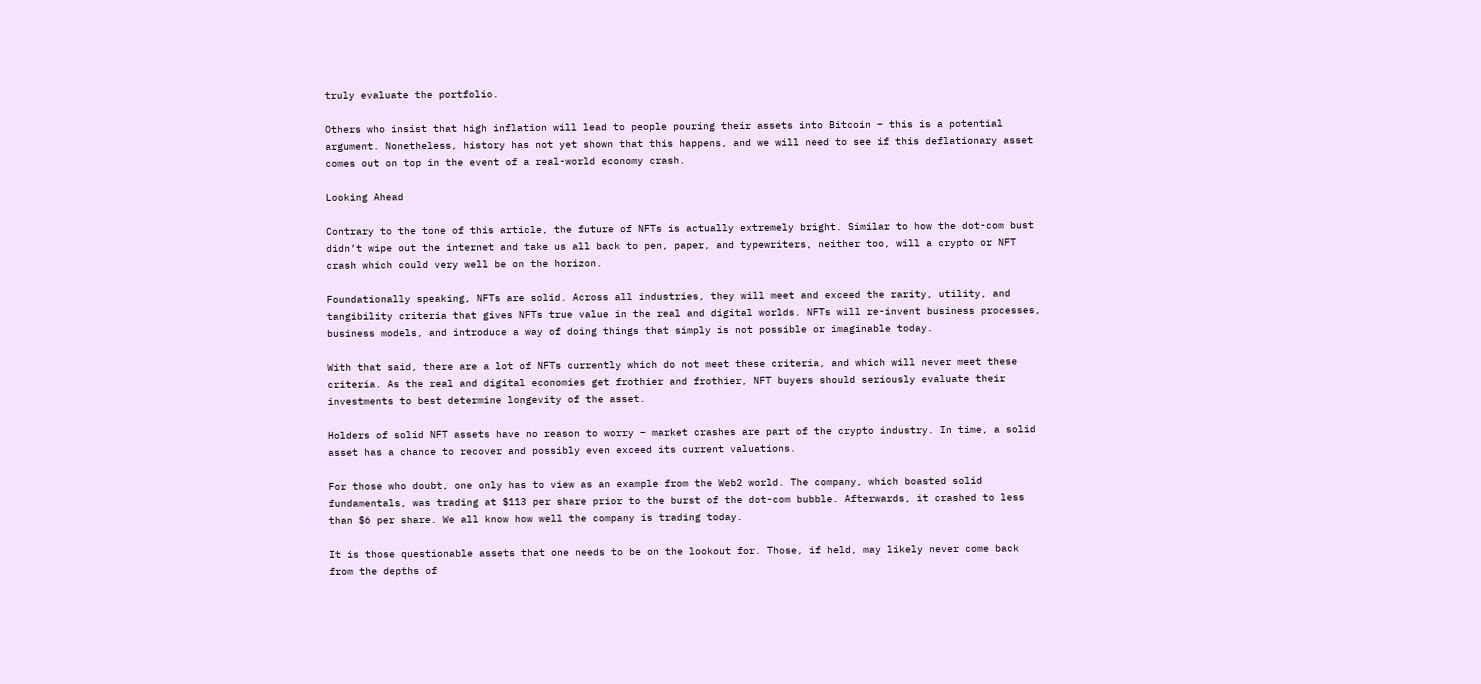truly evaluate the portfolio.

Others who insist that high inflation will lead to people pouring their assets into Bitcoin – this is a potential argument. Nonetheless, history has not yet shown that this happens, and we will need to see if this deflationary asset comes out on top in the event of a real-world economy crash.

Looking Ahead

Contrary to the tone of this article, the future of NFTs is actually extremely bright. Similar to how the dot-com bust didn’t wipe out the internet and take us all back to pen, paper, and typewriters, neither too, will a crypto or NFT crash which could very well be on the horizon.

Foundationally speaking, NFTs are solid. Across all industries, they will meet and exceed the rarity, utility, and tangibility criteria that gives NFTs true value in the real and digital worlds. NFTs will re-invent business processes, business models, and introduce a way of doing things that simply is not possible or imaginable today.

With that said, there are a lot of NFTs currently which do not meet these criteria, and which will never meet these criteria. As the real and digital economies get frothier and frothier, NFT buyers should seriously evaluate their investments to best determine longevity of the asset.

Holders of solid NFT assets have no reason to worry – market crashes are part of the crypto industry. In time, a solid asset has a chance to recover and possibly even exceed its current valuations.

For those who doubt, one only has to view as an example from the Web2 world. The company, which boasted solid fundamentals, was trading at $113 per share prior to the burst of the dot-com bubble. Afterwards, it crashed to less than $6 per share. We all know how well the company is trading today.

It is those questionable assets that one needs to be on the lookout for. Those, if held, may likely never come back from the depths of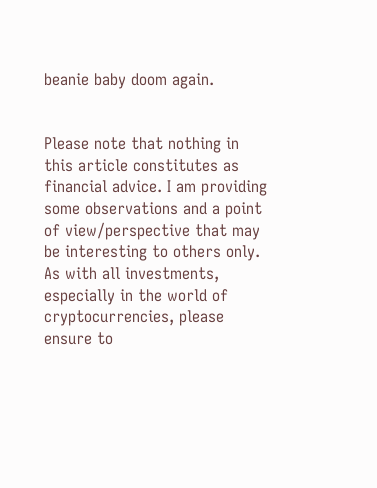beanie baby doom again.


Please note that nothing in this article constitutes as financial advice. I am providing some observations and a point of view/perspective that may be interesting to others only. As with all investments, especially in the world of cryptocurrencies, please ensure to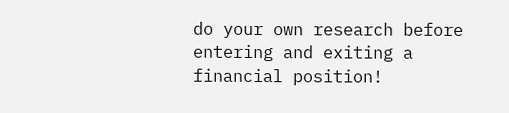do your own research before entering and exiting a financial position!